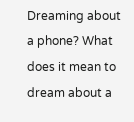Dreaming about a phone? What does it mean to dream about a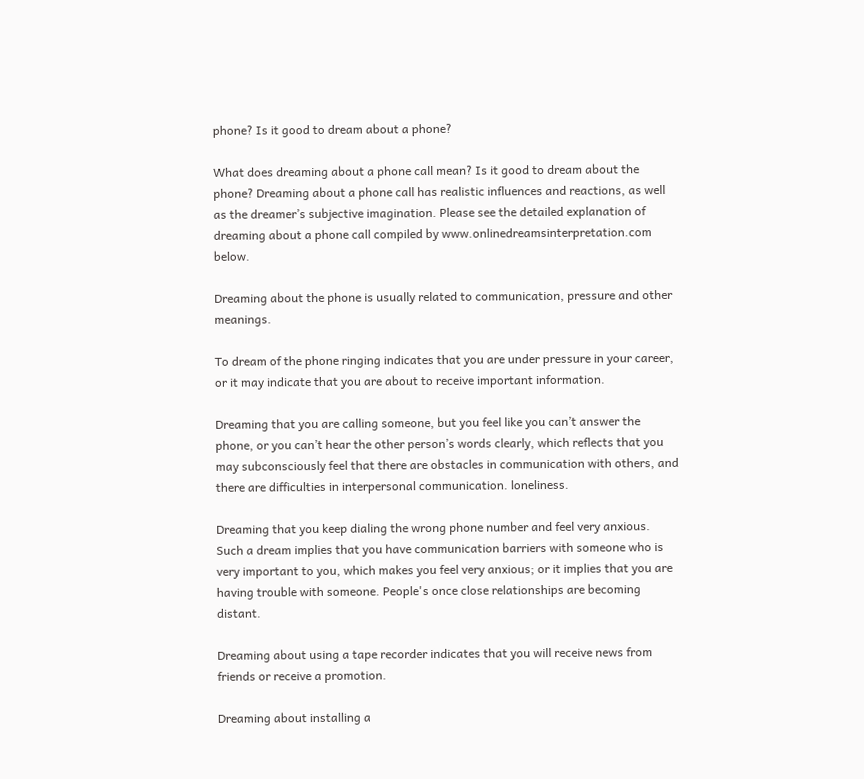phone? Is it good to dream about a phone?

What does dreaming about a phone call mean? Is it good to dream about the phone? Dreaming about a phone call has realistic influences and reactions, as well as the dreamer’s subjective imagination. Please see the detailed explanation of dreaming about a phone call compiled by www.onlinedreamsinterpretation.com below.

Dreaming about the phone is usually related to communication, pressure and other meanings.

To dream of the phone ringing indicates that you are under pressure in your career, or it may indicate that you are about to receive important information.

Dreaming that you are calling someone, but you feel like you can’t answer the phone, or you can’t hear the other person’s words clearly, which reflects that you may subconsciously feel that there are obstacles in communication with others, and there are difficulties in interpersonal communication. loneliness.

Dreaming that you keep dialing the wrong phone number and feel very anxious. Such a dream implies that you have communication barriers with someone who is very important to you, which makes you feel very anxious; or it implies that you are having trouble with someone. People's once close relationships are becoming distant.

Dreaming about using a tape recorder indicates that you will receive news from friends or receive a promotion.

Dreaming about installing a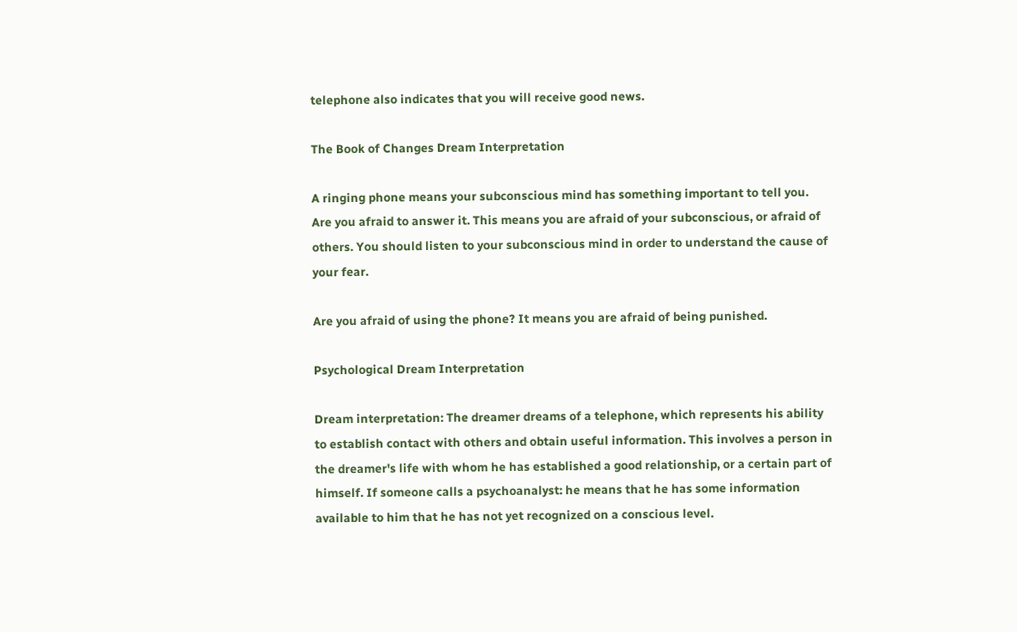telephone also indicates that you will receive good news.

The Book of Changes Dream Interpretation

A ringing phone means your subconscious mind has something important to tell you. Are you afraid to answer it. This means you are afraid of your subconscious, or afraid of others. You should listen to your subconscious mind in order to understand the cause of your fear.

Are you afraid of using the phone? It means you are afraid of being punished.

Psychological Dream Interpretation

Dream interpretation: The dreamer dreams of a telephone, which represents his ability to establish contact with others and obtain useful information. This involves a person in the dreamer's life with whom he has established a good relationship, or a certain part of himself. If someone calls a psychoanalyst: he means that he has some information available to him that he has not yet recognized on a conscious level.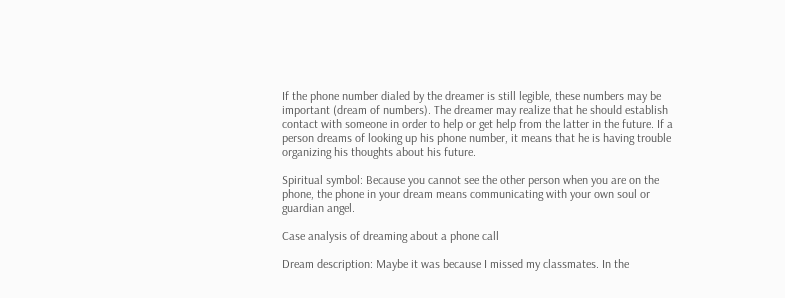If the phone number dialed by the dreamer is still legible, these numbers may be important (dream of numbers). The dreamer may realize that he should establish contact with someone in order to help or get help from the latter in the future. If a person dreams of looking up his phone number, it means that he is having trouble organizing his thoughts about his future.

Spiritual symbol: Because you cannot see the other person when you are on the phone, the phone in your dream means communicating with your own soul or guardian angel.

Case analysis of dreaming about a phone call

Dream description: Maybe it was because I missed my classmates. In the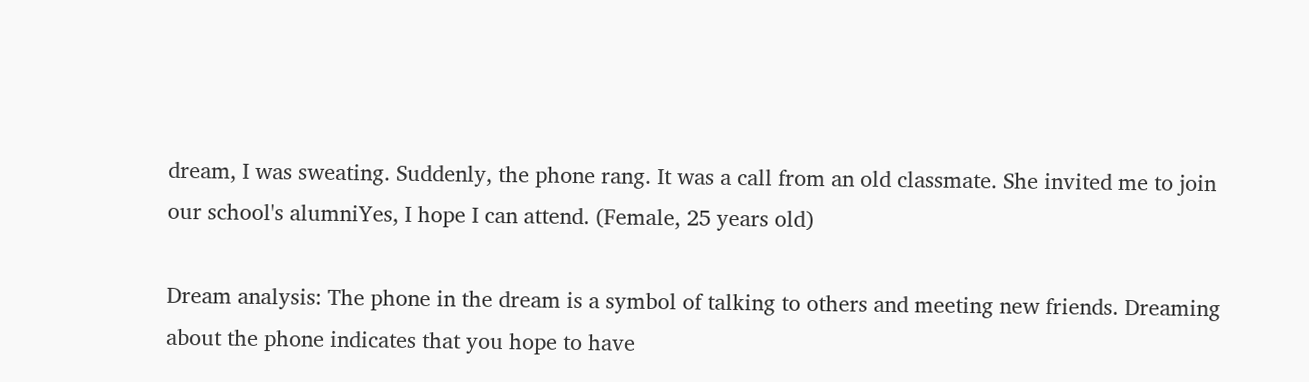dream, I was sweating. Suddenly, the phone rang. It was a call from an old classmate. She invited me to join our school's alumniYes, I hope I can attend. (Female, 25 years old)

Dream analysis: The phone in the dream is a symbol of talking to others and meeting new friends. Dreaming about the phone indicates that you hope to have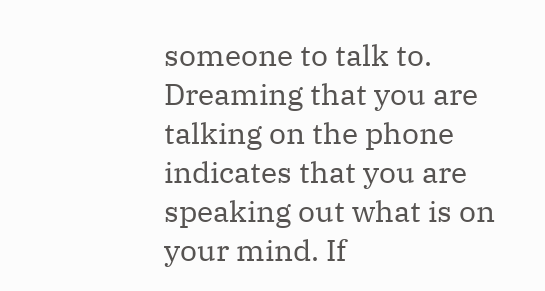someone to talk to. Dreaming that you are talking on the phone indicates that you are speaking out what is on your mind. If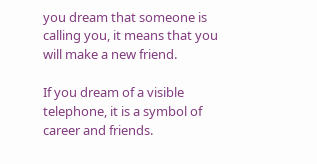you dream that someone is calling you, it means that you will make a new friend.

If you dream of a visible telephone, it is a symbol of career and friends.